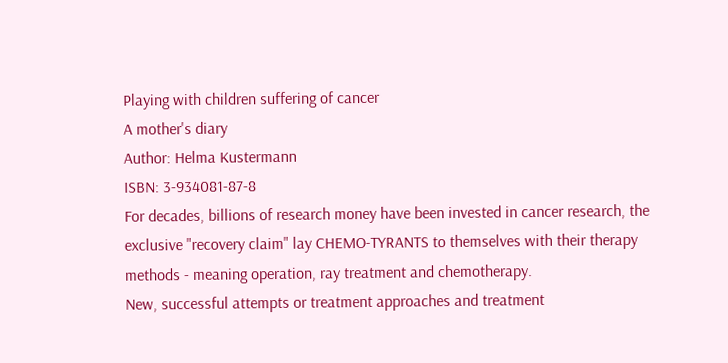Playing with children suffering of cancer
A mother's diary
Author: Helma Kustermann
ISBN: 3-934081-87-8
For decades, billions of research money have been invested in cancer research, the exclusive "recovery claim" lay CHEMO-TYRANTS to themselves with their therapy methods - meaning operation, ray treatment and chemotherapy.
New, successful attempts or treatment approaches and treatment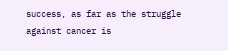success, as far as the struggle against cancer is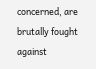concerned, are brutally fought against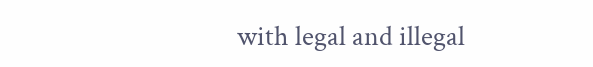with legal and illegal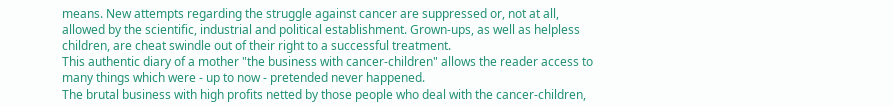means. New attempts regarding the struggle against cancer are suppressed or, not at all, allowed by the scientific, industrial and political establishment. Grown-ups, as well as helpless children, are cheat swindle out of their right to a successful treatment.
This authentic diary of a mother "the business with cancer-children" allows the reader access to many things which were - up to now - pretended never happened.
The brutal business with high profits netted by those people who deal with the cancer-children,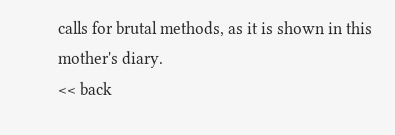calls for brutal methods, as it is shown in this mother's diary.
<< back